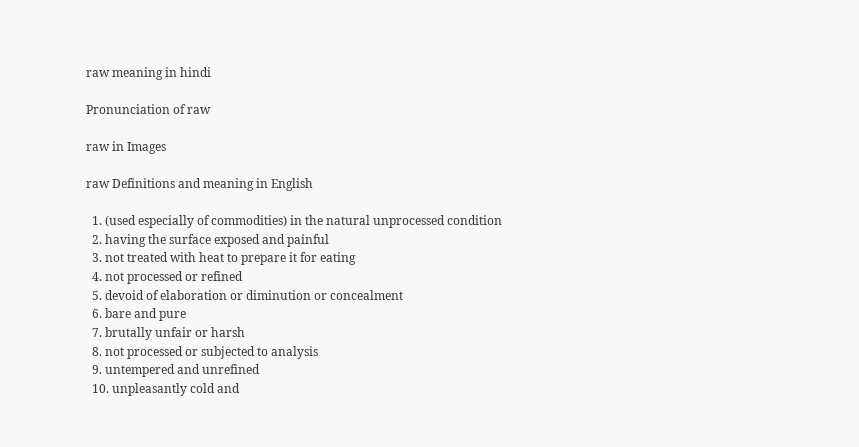raw meaning in hindi

Pronunciation of raw

raw in Images

raw Definitions and meaning in English

  1. (used especially of commodities) in the natural unprocessed condition
  2. having the surface exposed and painful
  3. not treated with heat to prepare it for eating
  4. not processed or refined
  5. devoid of elaboration or diminution or concealment
  6. bare and pure
  7. brutally unfair or harsh
  8. not processed or subjected to analysis
  9. untempered and unrefined
  10. unpleasantly cold and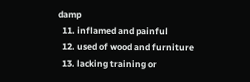damp
  11. inflamed and painful
  12. used of wood and furniture
  13. lacking training or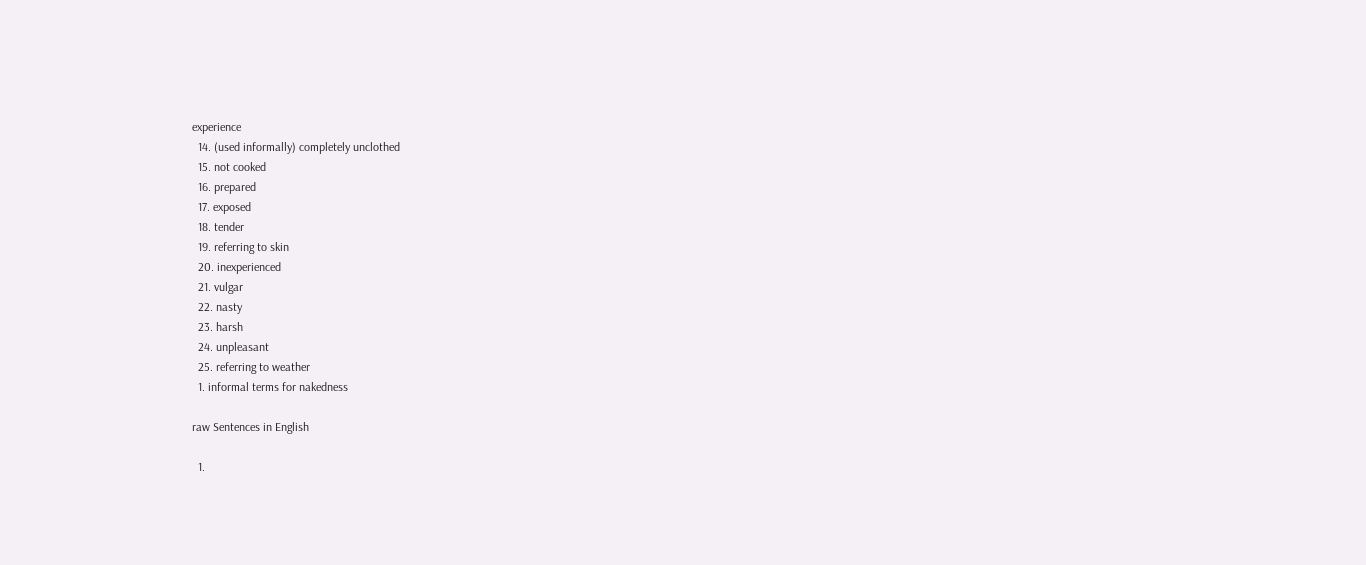experience
  14. (used informally) completely unclothed
  15. not cooked
  16. prepared
  17. exposed
  18. tender
  19. referring to skin
  20. inexperienced
  21. vulgar
  22. nasty
  23. harsh
  24. unpleasant
  25. referring to weather
  1. informal terms for nakedness

raw Sentences in English

  1.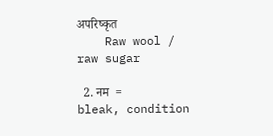अपरिष्कृत
    Raw wool / raw sugar

  2. नम  =  bleak, condition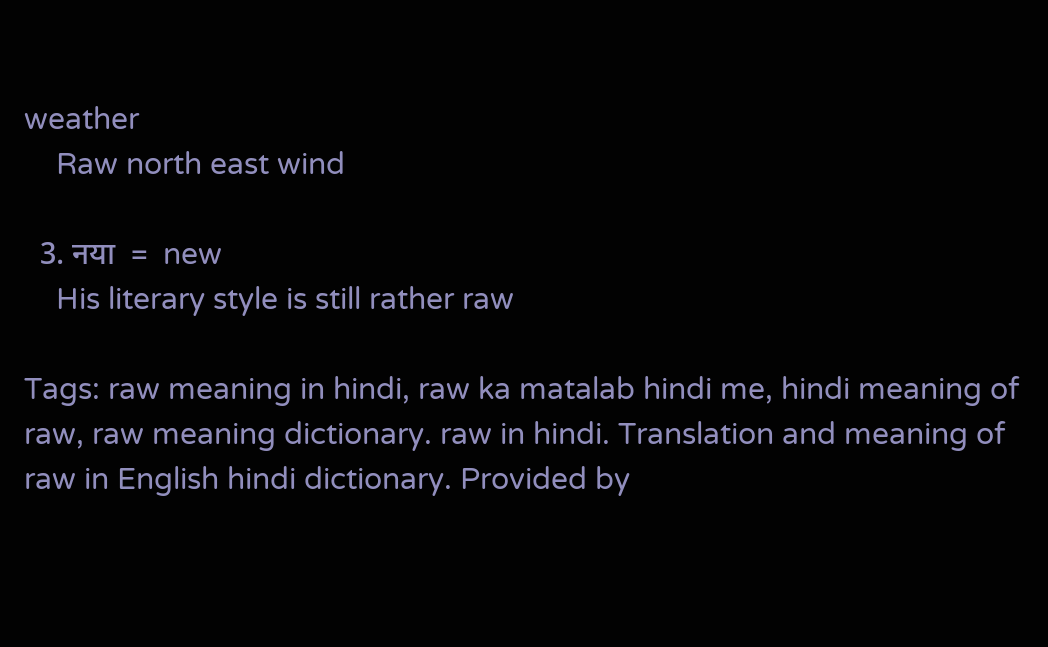weather
    Raw north east wind

  3. नया  =  new
    His literary style is still rather raw

Tags: raw meaning in hindi, raw ka matalab hindi me, hindi meaning of raw, raw meaning dictionary. raw in hindi. Translation and meaning of raw in English hindi dictionary. Provided by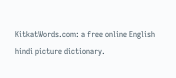KitkatWords.com: a free online English hindi picture dictionary.